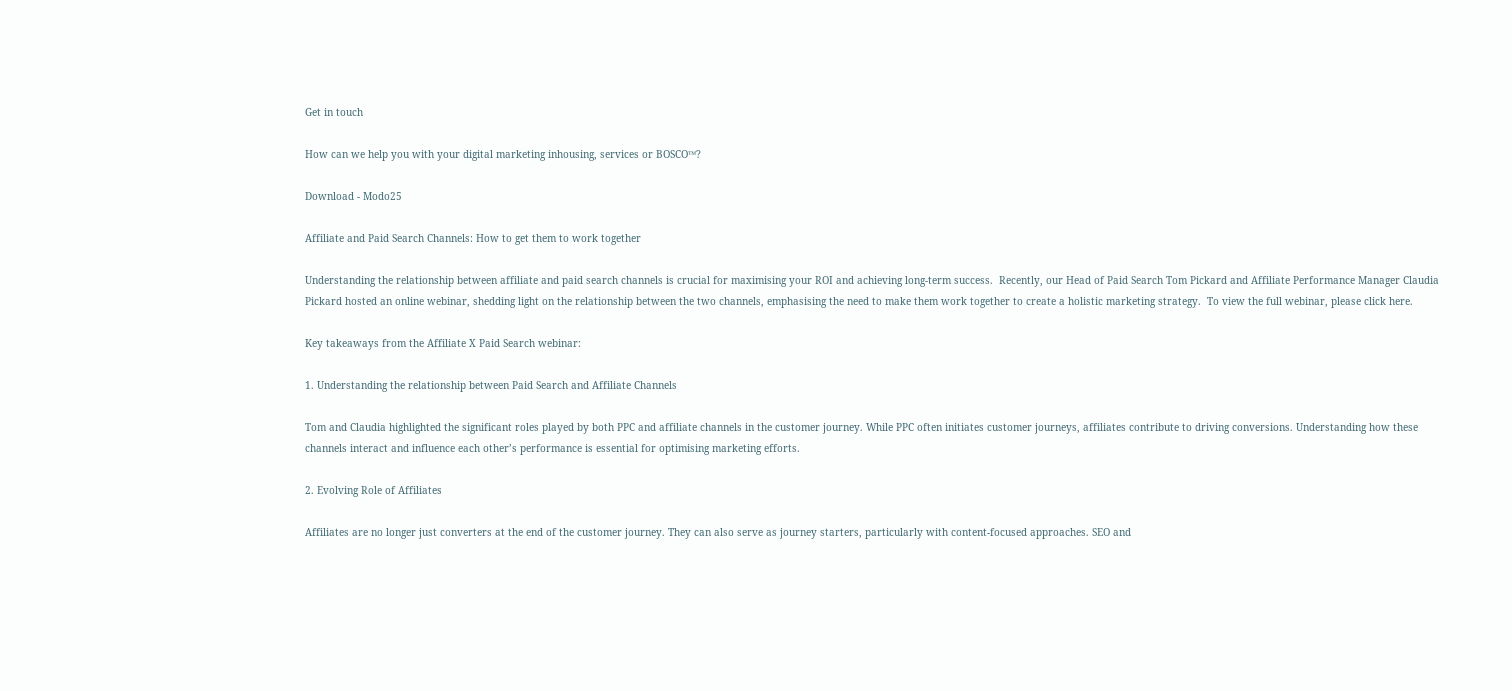Get in touch

How can we help you with your digital marketing inhousing, services or BOSCO™?

Download - Modo25

Affiliate and Paid Search Channels: How to get them to work together

Understanding the relationship between affiliate and paid search channels is crucial for maximising your ROI and achieving long-term success.  Recently, our Head of Paid Search Tom Pickard and Affiliate Performance Manager Claudia Pickard hosted an online webinar, shedding light on the relationship between the two channels, emphasising the need to make them work together to create a holistic marketing strategy.  To view the full webinar, please click here.

Key takeaways from the Affiliate X Paid Search webinar:

1. Understanding the relationship between Paid Search and Affiliate Channels

Tom and Claudia highlighted the significant roles played by both PPC and affiliate channels in the customer journey. While PPC often initiates customer journeys, affiliates contribute to driving conversions. Understanding how these channels interact and influence each other’s performance is essential for optimising marketing efforts.

2. Evolving Role of Affiliates

Affiliates are no longer just converters at the end of the customer journey. They can also serve as journey starters, particularly with content-focused approaches. SEO and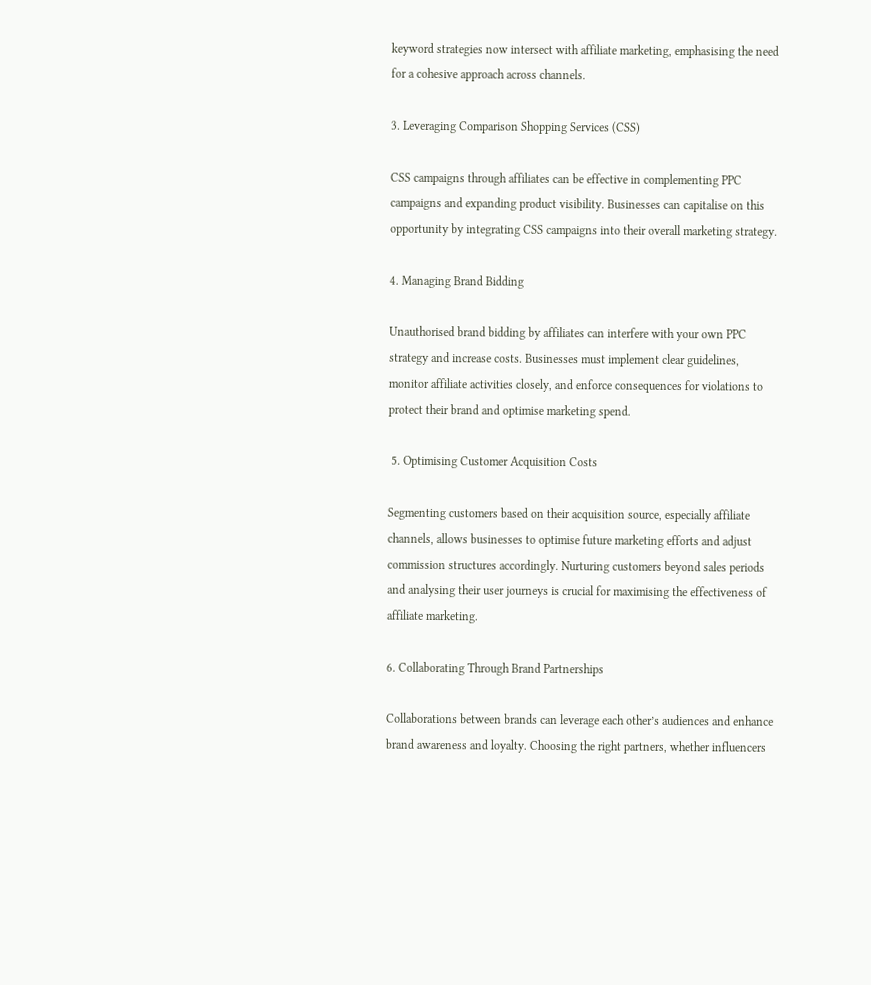keyword strategies now intersect with affiliate marketing, emphasising the need for a cohesive approach across channels.

3. Leveraging Comparison Shopping Services (CSS)

CSS campaigns through affiliates can be effective in complementing PPC campaigns and expanding product visibility. Businesses can capitalise on this opportunity by integrating CSS campaigns into their overall marketing strategy.

4. Managing Brand Bidding

Unauthorised brand bidding by affiliates can interfere with your own PPC strategy and increase costs. Businesses must implement clear guidelines, monitor affiliate activities closely, and enforce consequences for violations to protect their brand and optimise marketing spend.

 5. Optimising Customer Acquisition Costs

Segmenting customers based on their acquisition source, especially affiliate channels, allows businesses to optimise future marketing efforts and adjust commission structures accordingly. Nurturing customers beyond sales periods and analysing their user journeys is crucial for maximising the effectiveness of affiliate marketing.

6. Collaborating Through Brand Partnerships

Collaborations between brands can leverage each other’s audiences and enhance brand awareness and loyalty. Choosing the right partners, whether influencers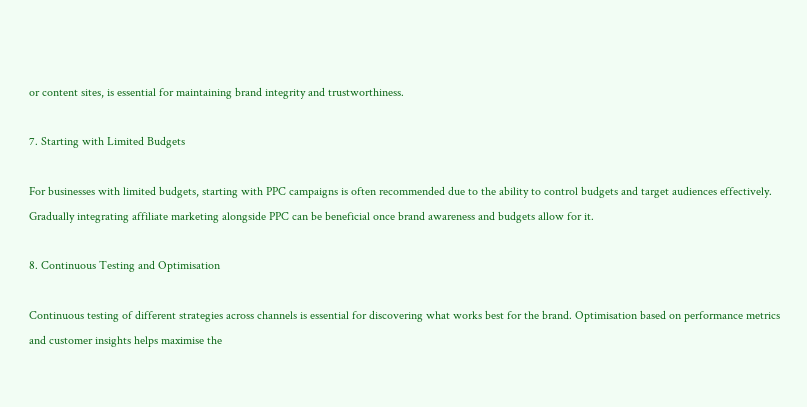or content sites, is essential for maintaining brand integrity and trustworthiness.

7. Starting with Limited Budgets

For businesses with limited budgets, starting with PPC campaigns is often recommended due to the ability to control budgets and target audiences effectively. Gradually integrating affiliate marketing alongside PPC can be beneficial once brand awareness and budgets allow for it.

8. Continuous Testing and Optimisation

Continuous testing of different strategies across channels is essential for discovering what works best for the brand. Optimisation based on performance metrics and customer insights helps maximise the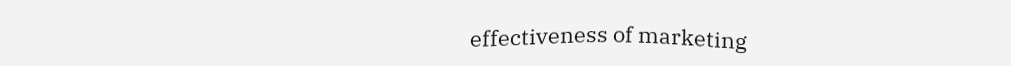effectiveness of marketing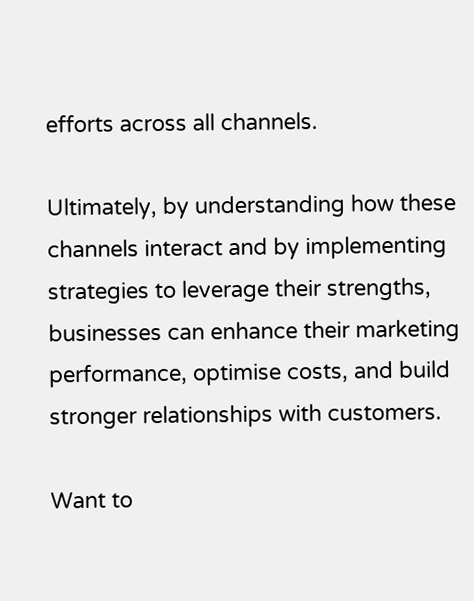efforts across all channels.

Ultimately, by understanding how these channels interact and by implementing strategies to leverage their strengths, businesses can enhance their marketing performance, optimise costs, and build stronger relationships with customers.

Want to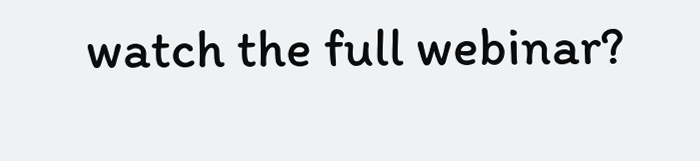watch the full webinar?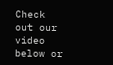Check out our video below or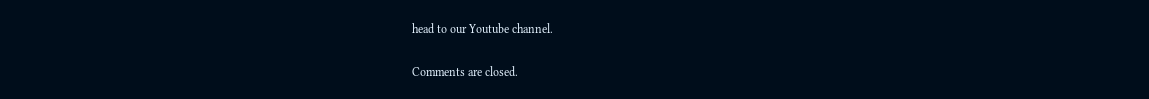head to our Youtube channel.

Comments are closed.